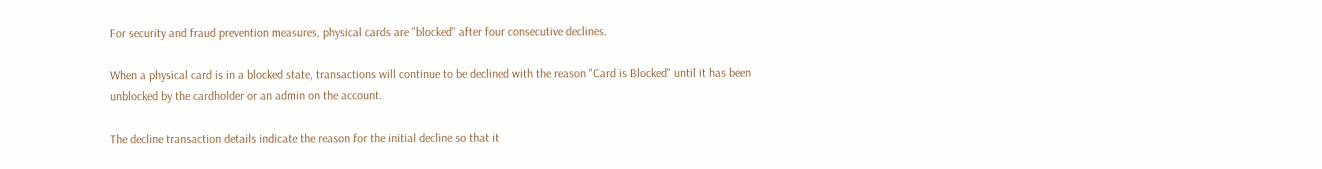For security and fraud prevention measures, physical cards are "blocked" after four consecutive declines.

When a physical card is in a blocked state, transactions will continue to be declined with the reason "Card is Blocked" until it has been unblocked by the cardholder or an admin on the account.

The decline transaction details indicate the reason for the initial decline so that it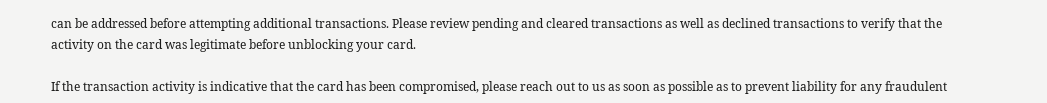can be addressed before attempting additional transactions. Please review pending and cleared transactions as well as declined transactions to verify that the activity on the card was legitimate before unblocking your card.

If the transaction activity is indicative that the card has been compromised, please reach out to us as soon as possible as to prevent liability for any fraudulent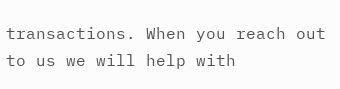transactions. When you reach out to us we will help with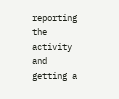reporting the activity and getting a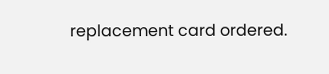replacement card ordered.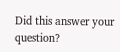Did this answer your question?